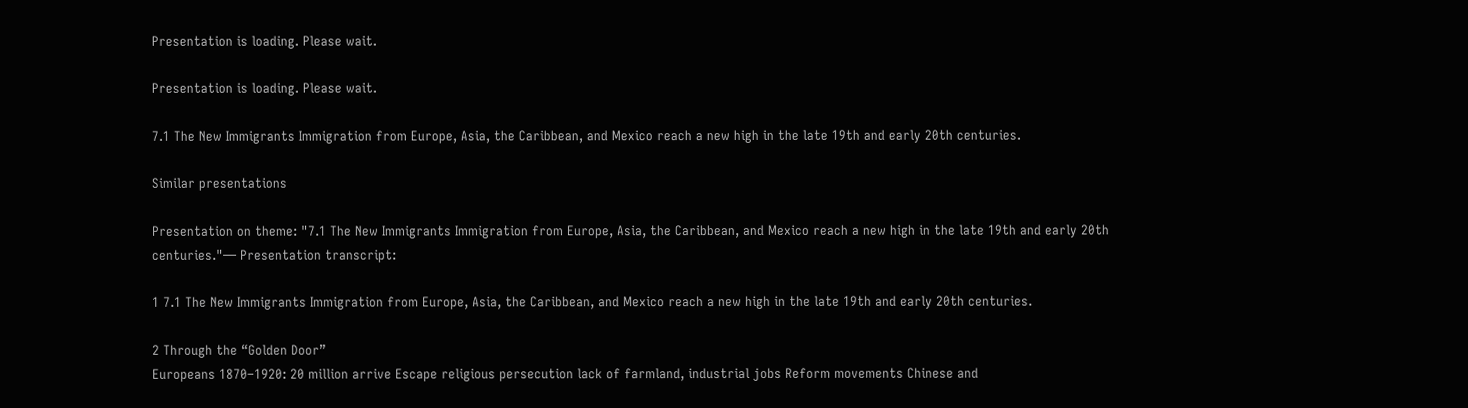Presentation is loading. Please wait.

Presentation is loading. Please wait.

7.1 The New Immigrants Immigration from Europe, Asia, the Caribbean, and Mexico reach a new high in the late 19th and early 20th centuries.

Similar presentations

Presentation on theme: "7.1 The New Immigrants Immigration from Europe, Asia, the Caribbean, and Mexico reach a new high in the late 19th and early 20th centuries."— Presentation transcript:

1 7.1 The New Immigrants Immigration from Europe, Asia, the Caribbean, and Mexico reach a new high in the late 19th and early 20th centuries.

2 Through the “Golden Door”
Europeans 1870–1920: 20 million arrive Escape religious persecution lack of farmland, industrial jobs Reform movements Chinese and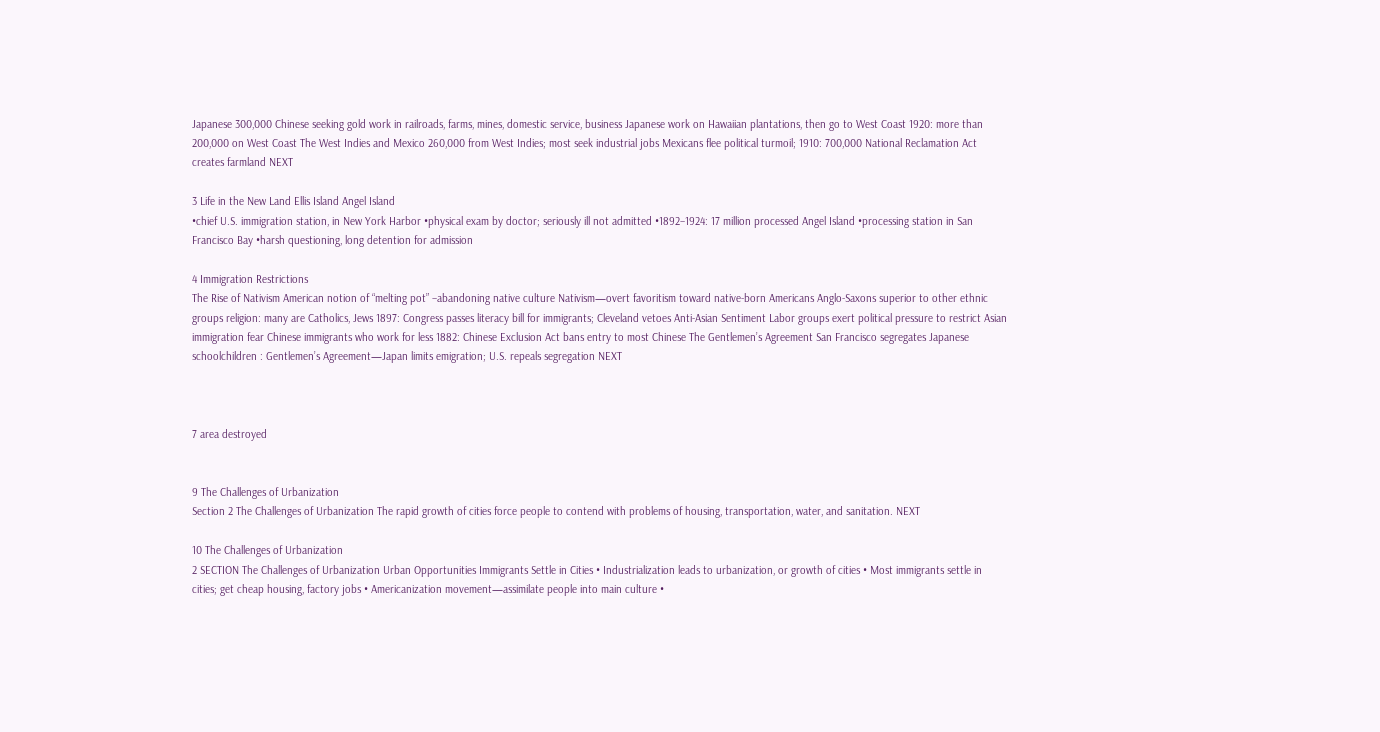Japanese 300,000 Chinese seeking gold work in railroads, farms, mines, domestic service, business Japanese work on Hawaiian plantations, then go to West Coast 1920: more than 200,000 on West Coast The West Indies and Mexico 260,000 from West Indies; most seek industrial jobs Mexicans flee political turmoil; 1910: 700,000 National Reclamation Act creates farmland NEXT

3 Life in the New Land Ellis Island Angel Island
•chief U.S. immigration station, in New York Harbor •physical exam by doctor; seriously ill not admitted •1892–1924: 17 million processed Angel Island •processing station in San Francisco Bay •harsh questioning, long detention for admission

4 Immigration Restrictions
The Rise of Nativism American notion of “melting pot” –abandoning native culture Nativism—overt favoritism toward native-born Americans Anglo-Saxons superior to other ethnic groups religion: many are Catholics, Jews 1897: Congress passes literacy bill for immigrants; Cleveland vetoes Anti-Asian Sentiment Labor groups exert political pressure to restrict Asian immigration fear Chinese immigrants who work for less 1882: Chinese Exclusion Act bans entry to most Chinese The Gentlemen’s Agreement San Francisco segregates Japanese schoolchildren : Gentlemen’s Agreement—Japan limits emigration; U.S. repeals segregation NEXT



7 area destroyed


9 The Challenges of Urbanization
Section 2 The Challenges of Urbanization The rapid growth of cities force people to contend with problems of housing, transportation, water, and sanitation. NEXT

10 The Challenges of Urbanization
2 SECTION The Challenges of Urbanization Urban Opportunities Immigrants Settle in Cities • Industrialization leads to urbanization, or growth of cities • Most immigrants settle in cities; get cheap housing, factory jobs • Americanization movement—assimilate people into main culture •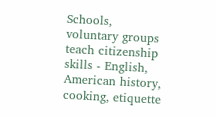Schools, voluntary groups teach citizenship skills - English, American history, cooking, etiquette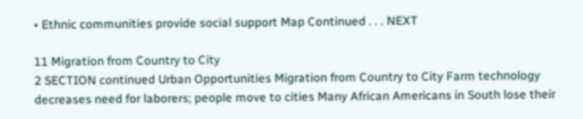• Ethnic communities provide social support Map Continued . . . NEXT

11 Migration from Country to City
2 SECTION continued Urban Opportunities Migration from Country to City Farm technology decreases need for laborers; people move to cities Many African Americans in South lose their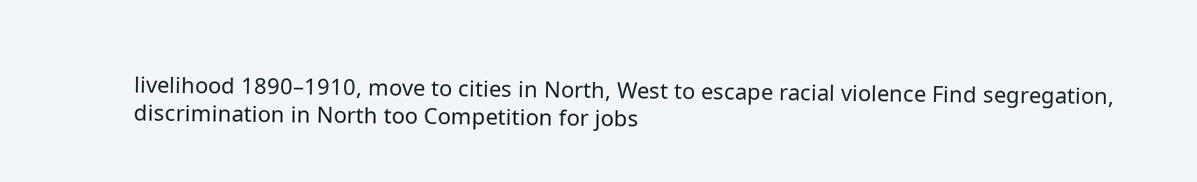livelihood 1890–1910, move to cities in North, West to escape racial violence Find segregation, discrimination in North too Competition for jobs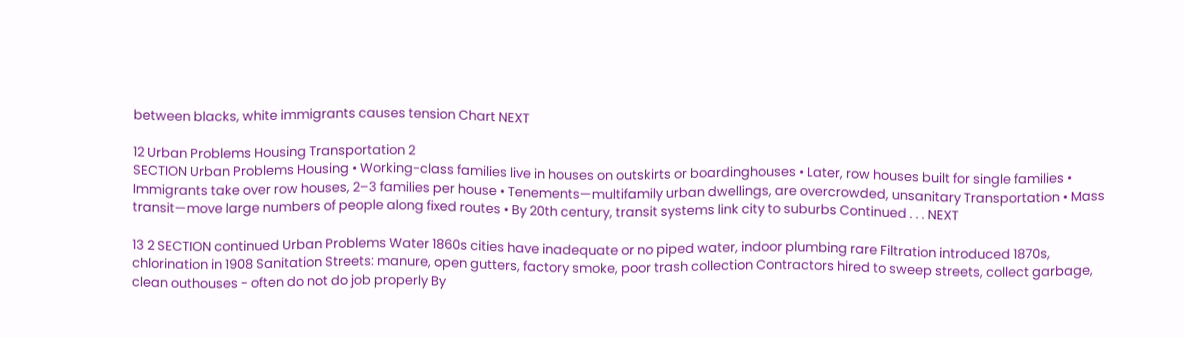between blacks, white immigrants causes tension Chart NEXT

12 Urban Problems Housing Transportation 2
SECTION Urban Problems Housing • Working-class families live in houses on outskirts or boardinghouses • Later, row houses built for single families • Immigrants take over row houses, 2–3 families per house • Tenements—multifamily urban dwellings, are overcrowded, unsanitary Transportation • Mass transit—move large numbers of people along fixed routes • By 20th century, transit systems link city to suburbs Continued . . . NEXT

13 2 SECTION continued Urban Problems Water 1860s cities have inadequate or no piped water, indoor plumbing rare Filtration introduced 1870s, chlorination in 1908 Sanitation Streets: manure, open gutters, factory smoke, poor trash collection Contractors hired to sweep streets, collect garbage, clean outhouses - often do not do job properly By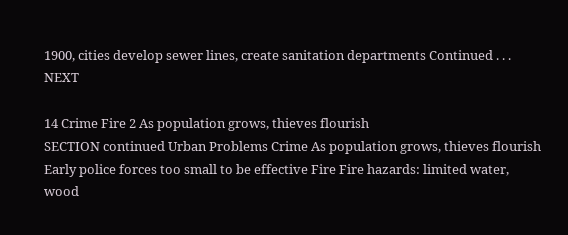1900, cities develop sewer lines, create sanitation departments Continued . . . NEXT

14 Crime Fire 2 As population grows, thieves flourish
SECTION continued Urban Problems Crime As population grows, thieves flourish Early police forces too small to be effective Fire Fire hazards: limited water, wood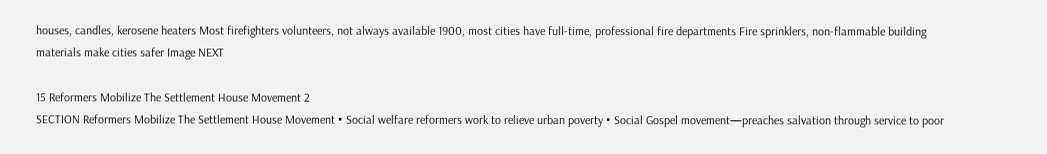houses, candles, kerosene heaters Most firefighters volunteers, not always available 1900, most cities have full-time, professional fire departments Fire sprinklers, non-flammable building materials make cities safer Image NEXT

15 Reformers Mobilize The Settlement House Movement 2
SECTION Reformers Mobilize The Settlement House Movement • Social welfare reformers work to relieve urban poverty • Social Gospel movement—preaches salvation through service to poor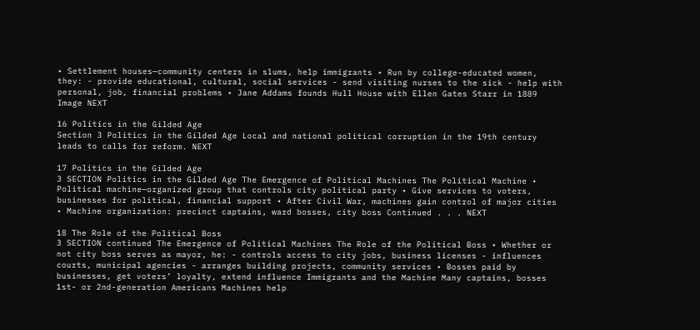• Settlement houses—community centers in slums, help immigrants • Run by college-educated women, they: - provide educational, cultural, social services - send visiting nurses to the sick - help with personal, job, financial problems • Jane Addams founds Hull House with Ellen Gates Starr in 1889 Image NEXT

16 Politics in the Gilded Age
Section 3 Politics in the Gilded Age Local and national political corruption in the 19th century leads to calls for reform. NEXT

17 Politics in the Gilded Age
3 SECTION Politics in the Gilded Age The Emergence of Political Machines The Political Machine • Political machine—organized group that controls city political party • Give services to voters, businesses for political, financial support • After Civil War, machines gain control of major cities • Machine organization: precinct captains, ward bosses, city boss Continued . . . NEXT

18 The Role of the Political Boss
3 SECTION continued The Emergence of Political Machines The Role of the Political Boss • Whether or not city boss serves as mayor, he: - controls access to city jobs, business licenses - influences courts, municipal agencies - arranges building projects, community services • Bosses paid by businesses, get voters’ loyalty, extend influence Immigrants and the Machine Many captains, bosses 1st- or 2nd-generation Americans Machines help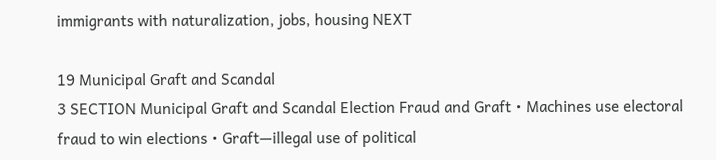immigrants with naturalization, jobs, housing NEXT

19 Municipal Graft and Scandal
3 SECTION Municipal Graft and Scandal Election Fraud and Graft • Machines use electoral fraud to win elections • Graft—illegal use of political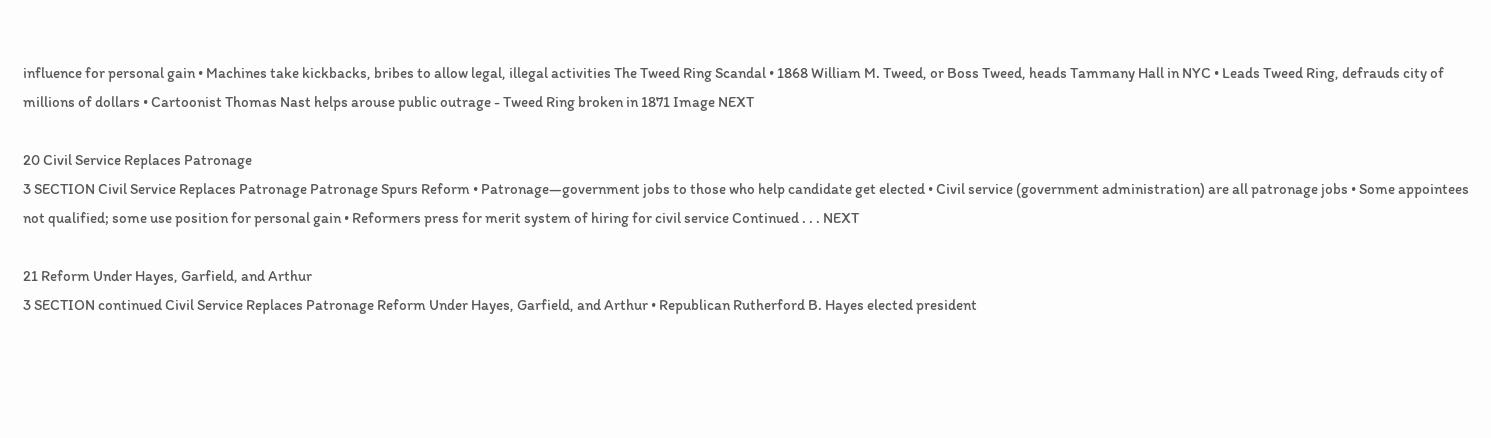influence for personal gain • Machines take kickbacks, bribes to allow legal, illegal activities The Tweed Ring Scandal • 1868 William M. Tweed, or Boss Tweed, heads Tammany Hall in NYC • Leads Tweed Ring, defrauds city of millions of dollars • Cartoonist Thomas Nast helps arouse public outrage - Tweed Ring broken in 1871 Image NEXT

20 Civil Service Replaces Patronage
3 SECTION Civil Service Replaces Patronage Patronage Spurs Reform • Patronage—government jobs to those who help candidate get elected • Civil service (government administration) are all patronage jobs • Some appointees not qualified; some use position for personal gain • Reformers press for merit system of hiring for civil service Continued . . . NEXT

21 Reform Under Hayes, Garfield, and Arthur
3 SECTION continued Civil Service Replaces Patronage Reform Under Hayes, Garfield, and Arthur • Republican Rutherford B. Hayes elected president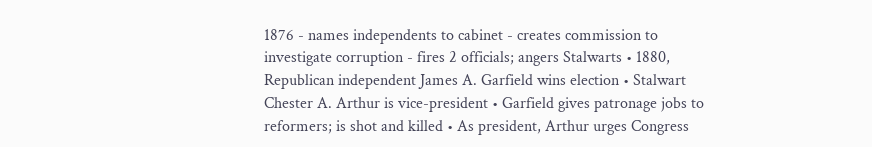1876 - names independents to cabinet - creates commission to investigate corruption - fires 2 officials; angers Stalwarts • 1880, Republican independent James A. Garfield wins election • Stalwart Chester A. Arthur is vice-president • Garfield gives patronage jobs to reformers; is shot and killed • As president, Arthur urges Congress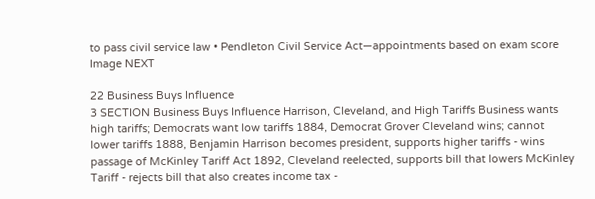to pass civil service law • Pendleton Civil Service Act—appointments based on exam score Image NEXT

22 Business Buys Influence
3 SECTION Business Buys Influence Harrison, Cleveland, and High Tariffs Business wants high tariffs; Democrats want low tariffs 1884, Democrat Grover Cleveland wins; cannot lower tariffs 1888, Benjamin Harrison becomes president, supports higher tariffs - wins passage of McKinley Tariff Act 1892, Cleveland reelected, supports bill that lowers McKinley Tariff - rejects bill that also creates income tax -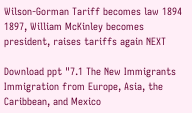Wilson-Gorman Tariff becomes law 1894 1897, William McKinley becomes president, raises tariffs again NEXT

Download ppt "7.1 The New Immigrants Immigration from Europe, Asia, the Caribbean, and Mexico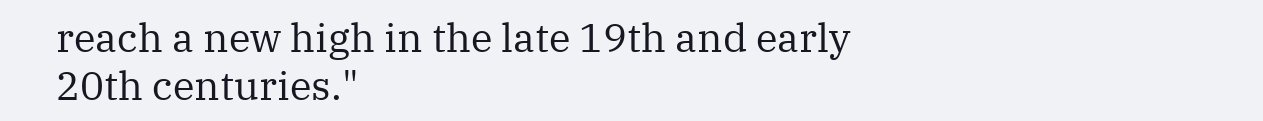reach a new high in the late 19th and early 20th centuries."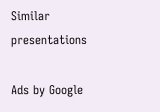Similar presentations

Ads by Google